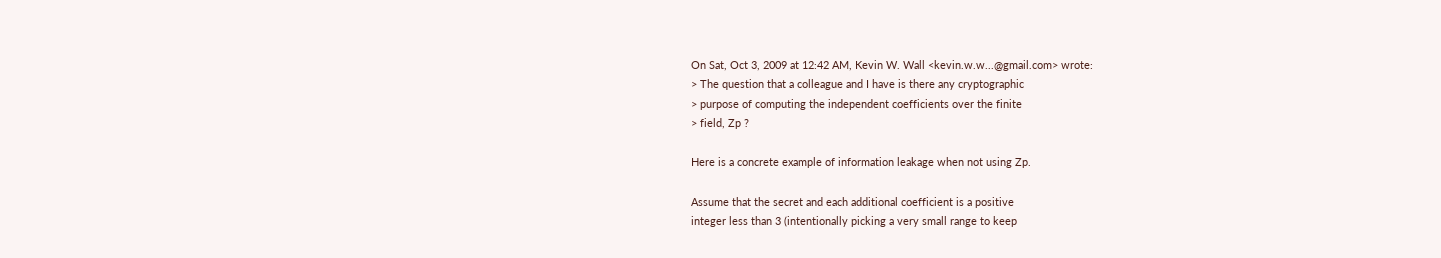On Sat, Oct 3, 2009 at 12:42 AM, Kevin W. Wall <kevin.w.w...@gmail.com> wrote:
> The question that a colleague and I have is there any cryptographic
> purpose of computing the independent coefficients over the finite
> field, Zp ?

Here is a concrete example of information leakage when not using Zp.

Assume that the secret and each additional coefficient is a positive
integer less than 3 (intentionally picking a very small range to keep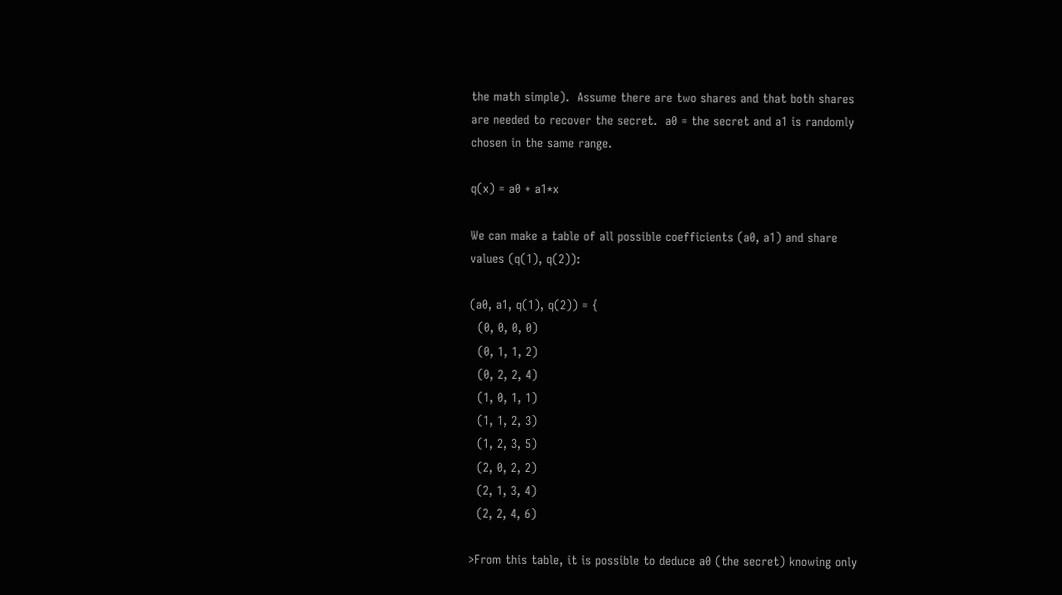the math simple).  Assume there are two shares and that both shares
are needed to recover the secret.  a0 = the secret and a1 is randomly
chosen in the same range.

q(x) = a0 + a1*x

We can make a table of all possible coefficients (a0, a1) and share
values (q(1), q(2)):

(a0, a1, q(1), q(2)) = {
  (0, 0, 0, 0)
  (0, 1, 1, 2)
  (0, 2, 2, 4)
  (1, 0, 1, 1)
  (1, 1, 2, 3)
  (1, 2, 3, 5)
  (2, 0, 2, 2)
  (2, 1, 3, 4)
  (2, 2, 4, 6)

>From this table, it is possible to deduce a0 (the secret) knowing only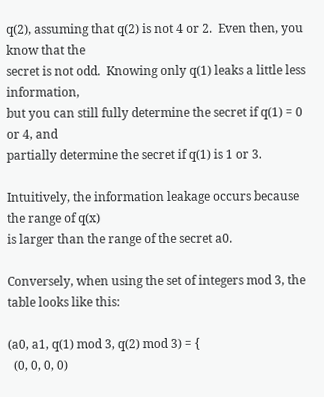q(2), assuming that q(2) is not 4 or 2.  Even then, you know that the
secret is not odd.  Knowing only q(1) leaks a little less information,
but you can still fully determine the secret if q(1) = 0 or 4, and
partially determine the secret if q(1) is 1 or 3.

Intuitively, the information leakage occurs because the range of q(x)
is larger than the range of the secret a0.

Conversely, when using the set of integers mod 3, the table looks like this:

(a0, a1, q(1) mod 3, q(2) mod 3) = {
  (0, 0, 0, 0)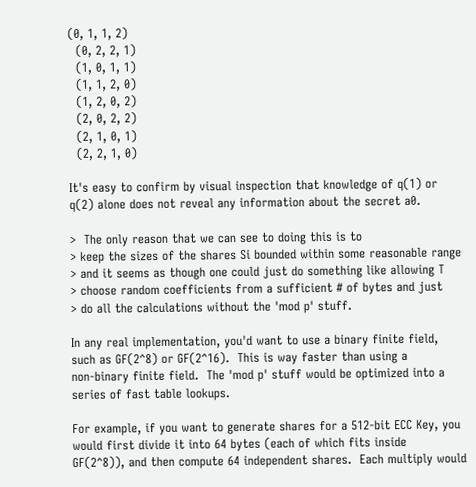(0, 1, 1, 2)
  (0, 2, 2, 1)
  (1, 0, 1, 1)
  (1, 1, 2, 0)
  (1, 2, 0, 2)
  (2, 0, 2, 2)
  (2, 1, 0, 1)
  (2, 2, 1, 0)

It's easy to confirm by visual inspection that knowledge of q(1) or
q(2) alone does not reveal any information about the secret a0.

>  The only reason that we can see to doing this is to
> keep the sizes of the shares Si bounded within some reasonable range
> and it seems as though one could just do something like allowing T
> choose random coefficients from a sufficient # of bytes and just
> do all the calculations without the 'mod p' stuff.

In any real implementation, you'd want to use a binary finite field,
such as GF(2^8) or GF(2^16).  This is way faster than using a
non-binary finite field.  The 'mod p' stuff would be optimized into a
series of fast table lookups.

For example, if you want to generate shares for a 512-bit ECC Key, you
would first divide it into 64 bytes (each of which fits inside
GF(2^8)), and then compute 64 independent shares.  Each multiply would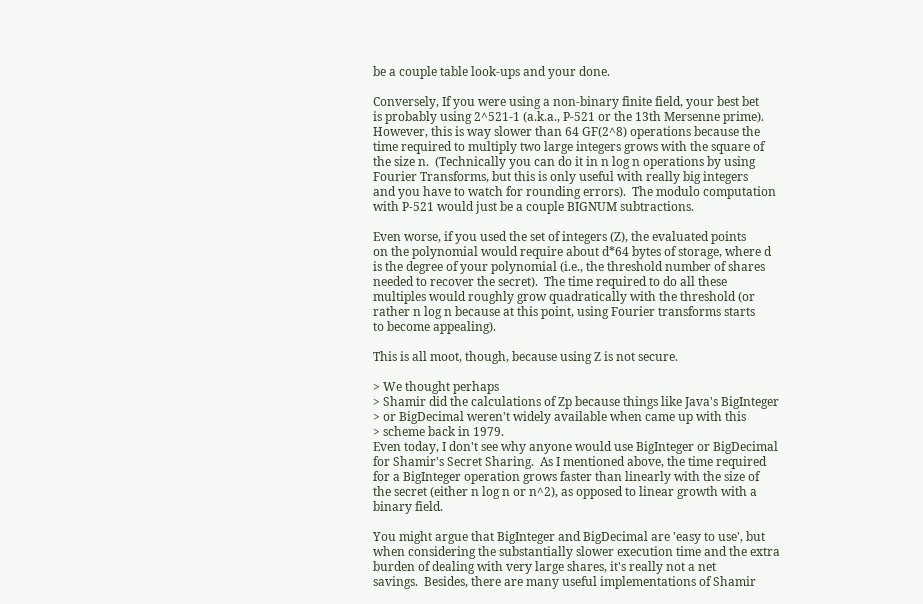be a couple table look-ups and your done.

Conversely, If you were using a non-binary finite field, your best bet
is probably using 2^521-1 (a.k.a., P-521 or the 13th Mersenne prime).
However, this is way slower than 64 GF(2^8) operations because the
time required to multiply two large integers grows with the square of
the size n.  (Technically you can do it in n log n operations by using
Fourier Transforms, but this is only useful with really big integers
and you have to watch for rounding errors).  The modulo computation
with P-521 would just be a couple BIGNUM subtractions.

Even worse, if you used the set of integers (Z), the evaluated points
on the polynomial would require about d*64 bytes of storage, where d
is the degree of your polynomial (i.e., the threshold number of shares
needed to recover the secret).  The time required to do all these
multiples would roughly grow quadratically with the threshold (or
rather n log n because at this point, using Fourier transforms starts
to become appealing).

This is all moot, though, because using Z is not secure.

> We thought perhaps
> Shamir did the calculations of Zp because things like Java's BigInteger
> or BigDecimal weren't widely available when came up with this
> scheme back in 1979.
Even today, I don't see why anyone would use BigInteger or BigDecimal
for Shamir's Secret Sharing.  As I mentioned above, the time required
for a BigInteger operation grows faster than linearly with the size of
the secret (either n log n or n^2), as opposed to linear growth with a
binary field.

You might argue that BigInteger and BigDecimal are 'easy to use', but
when considering the substantially slower execution time and the extra
burden of dealing with very large shares, it's really not a net
savings.  Besides, there are many useful implementations of Shamir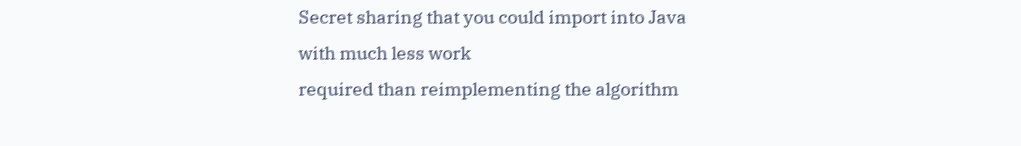Secret sharing that you could import into Java with much less work
required than reimplementing the algorithm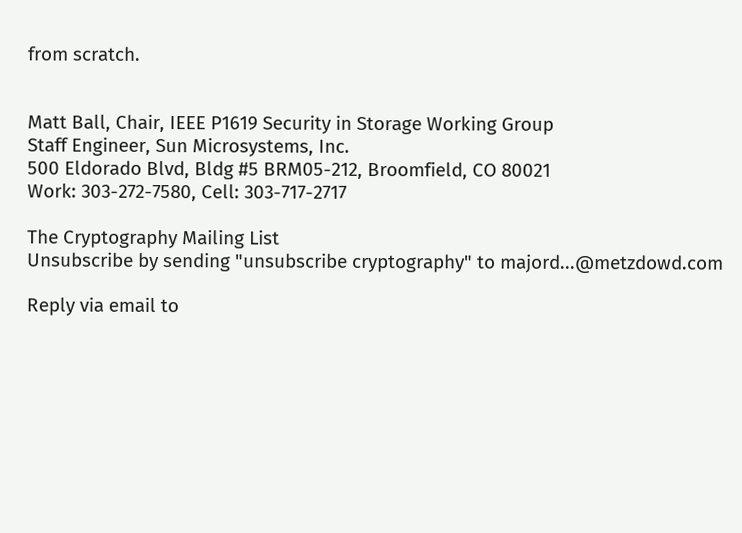from scratch.


Matt Ball, Chair, IEEE P1619 Security in Storage Working Group
Staff Engineer, Sun Microsystems, Inc.
500 Eldorado Blvd, Bldg #5 BRM05-212, Broomfield, CO 80021
Work: 303-272-7580, Cell: 303-717-2717

The Cryptography Mailing List
Unsubscribe by sending "unsubscribe cryptography" to majord...@metzdowd.com

Reply via email to